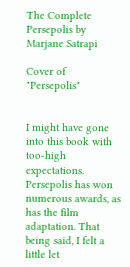The Complete Persepolis by Marjane Satrapi

Cover of "Persepolis"


I might have gone into this book with too-high expectations. Persepolis has won numerous awards, as has the film adaptation. That being said, I felt a little let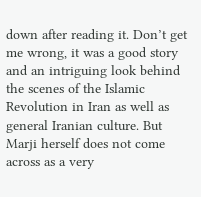down after reading it. Don’t get me wrong, it was a good story and an intriguing look behind the scenes of the Islamic Revolution in Iran as well as general Iranian culture. But Marji herself does not come across as a very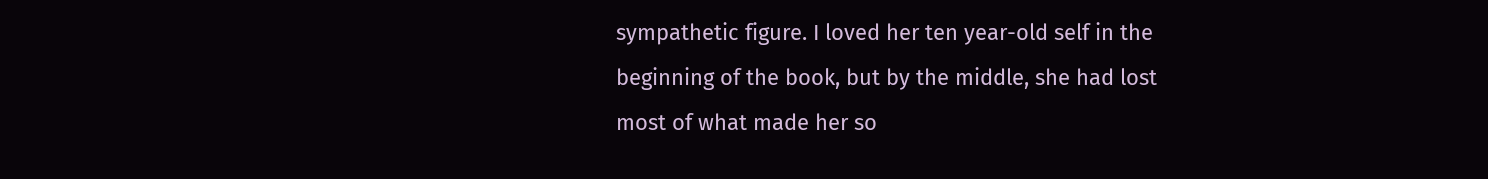sympathetic figure. I loved her ten year-old self in the beginning of the book, but by the middle, she had lost most of what made her so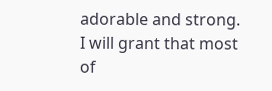adorable and strong. I will grant that most of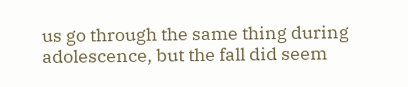us go through the same thing during adolescence, but the fall did seem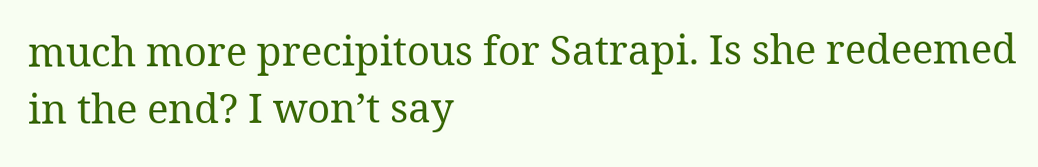much more precipitous for Satrapi. Is she redeemed in the end? I won’t say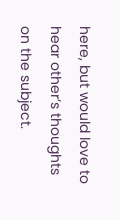here, but would love to hear other’s thoughts on the subject.